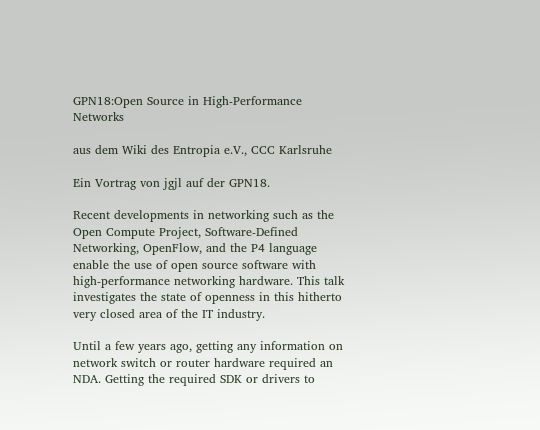GPN18:Open Source in High-Performance Networks

aus dem Wiki des Entropia e.V., CCC Karlsruhe

Ein Vortrag von jgjl auf der GPN18.

Recent developments in networking such as the Open Compute Project, Software-Defined Networking, OpenFlow, and the P4 language enable the use of open source software with high-performance networking hardware. This talk investigates the state of openness in this hitherto very closed area of the IT industry.

Until a few years ago, getting any information on network switch or router hardware required an NDA. Getting the required SDK or drivers to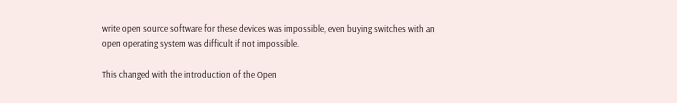write open source software for these devices was impossible, even buying switches with an open operating system was difficult if not impossible.

This changed with the introduction of the Open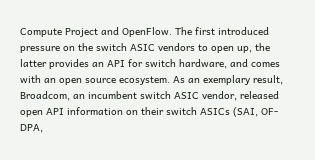Compute Project and OpenFlow. The first introduced pressure on the switch ASIC vendors to open up, the latter provides an API for switch hardware, and comes with an open source ecosystem. As an exemplary result, Broadcom, an incumbent switch ASIC vendor, released open API information on their switch ASICs (SAI, OF-DPA,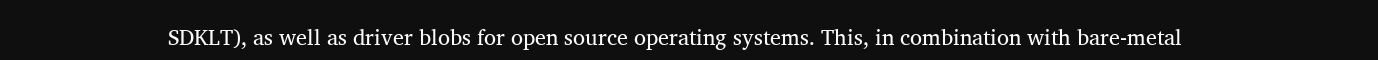SDKLT), as well as driver blobs for open source operating systems. This, in combination with bare-metal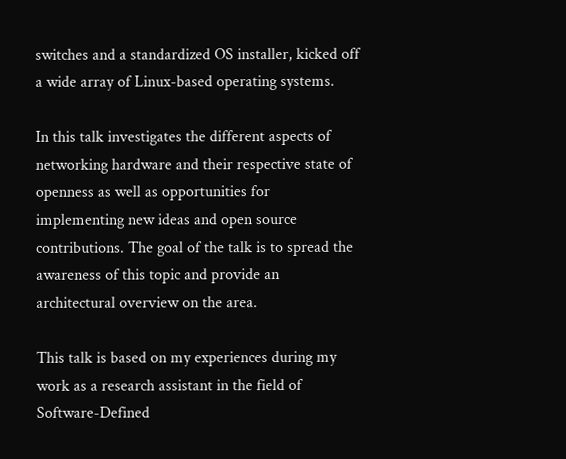switches and a standardized OS installer, kicked off a wide array of Linux-based operating systems.

In this talk investigates the different aspects of networking hardware and their respective state of openness as well as opportunities for implementing new ideas and open source contributions. The goal of the talk is to spread the awareness of this topic and provide an architectural overview on the area.

This talk is based on my experiences during my work as a research assistant in the field of Software-Defined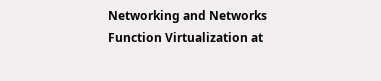Networking and Networks Function Virtualization at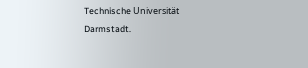Technische Universität Darmstadt.